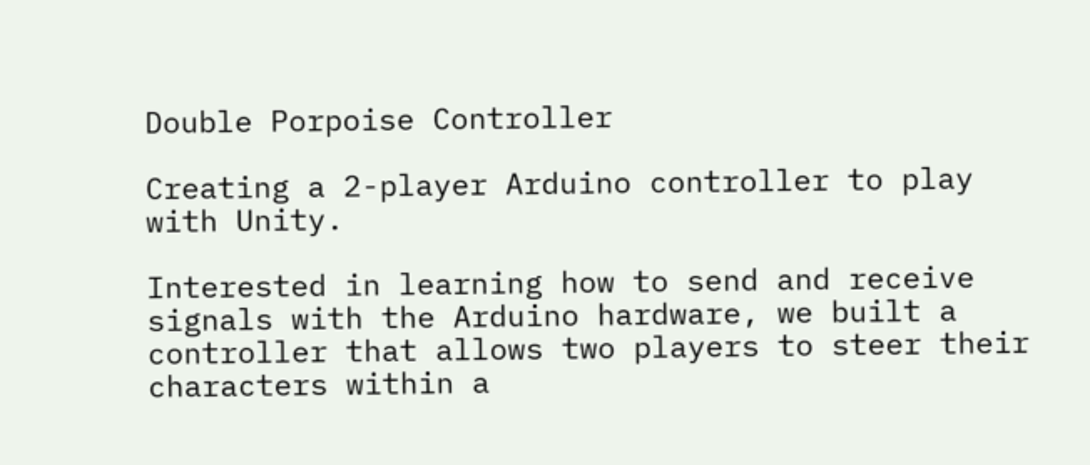Double Porpoise Controller

Creating a 2-player Arduino controller to play with Unity.

Interested in learning how to send and receive signals with the Arduino hardware, we built a controller that allows two players to steer their characters within a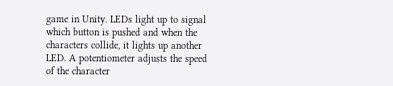game in Unity. LEDs light up to signal which button is pushed and when the characters collide, it lights up another LED. A potentiometer adjusts the speed of the character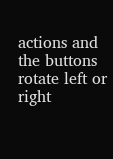actions and the buttons rotate left or right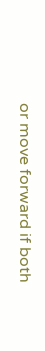or move forward if both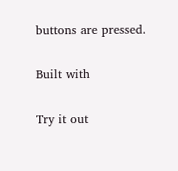buttons are pressed.

Built with

Try it out